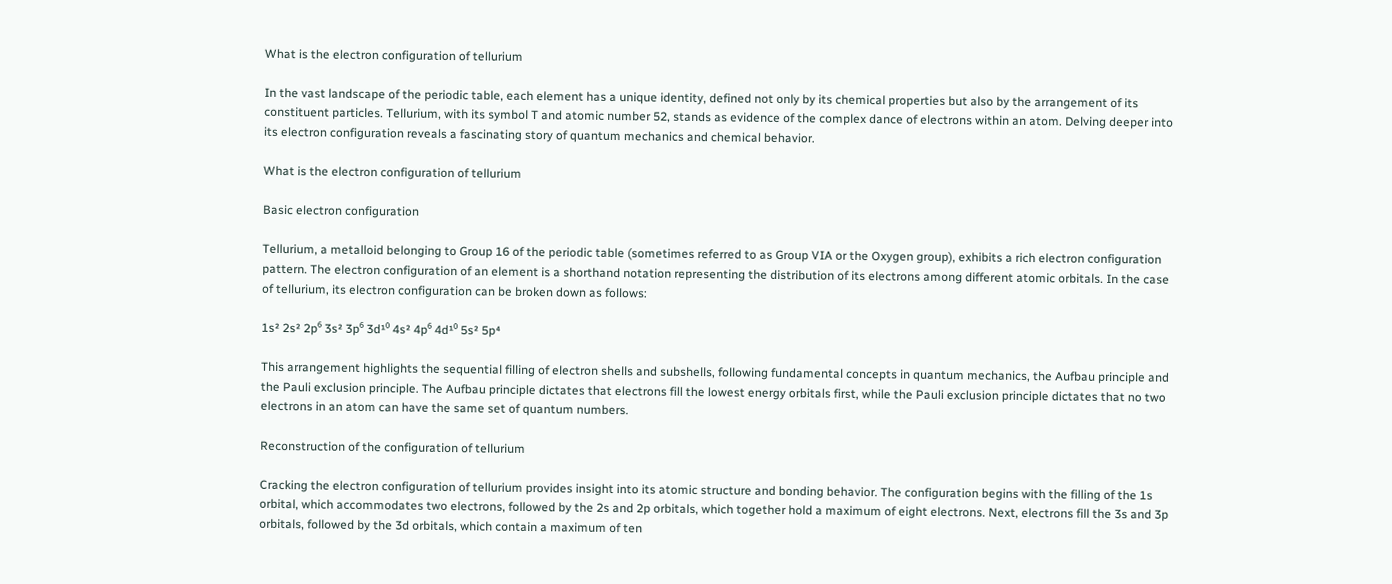What is the electron configuration of tellurium

In the vast landscape of the periodic table, each element has a unique identity, defined not only by its chemical properties but also by the arrangement of its constituent particles. Tellurium, with its symbol T and atomic number 52, stands as evidence of the complex dance of electrons within an atom. Delving deeper into its electron configuration reveals a fascinating story of quantum mechanics and chemical behavior.

What is the electron configuration of tellurium

Basic electron configuration

Tellurium, a metalloid belonging to Group 16 of the periodic table (sometimes referred to as Group VIA or the Oxygen group), exhibits a rich electron configuration pattern. The electron configuration of an element is a shorthand notation representing the distribution of its electrons among different atomic orbitals. In the case of tellurium, its electron configuration can be broken down as follows:

1s² 2s² 2p⁶ 3s² 3p⁶ 3d¹⁰ 4s² 4p⁶ 4d¹⁰ 5s² 5p⁴

This arrangement highlights the sequential filling of electron shells and subshells, following fundamental concepts in quantum mechanics, the Aufbau principle and the Pauli exclusion principle. The Aufbau principle dictates that electrons fill the lowest energy orbitals first, while the Pauli exclusion principle dictates that no two electrons in an atom can have the same set of quantum numbers.

Reconstruction of the configuration of tellurium

Cracking the electron configuration of tellurium provides insight into its atomic structure and bonding behavior. The configuration begins with the filling of the 1s orbital, which accommodates two electrons, followed by the 2s and 2p orbitals, which together hold a maximum of eight electrons. Next, electrons fill the 3s and 3p orbitals, followed by the 3d orbitals, which contain a maximum of ten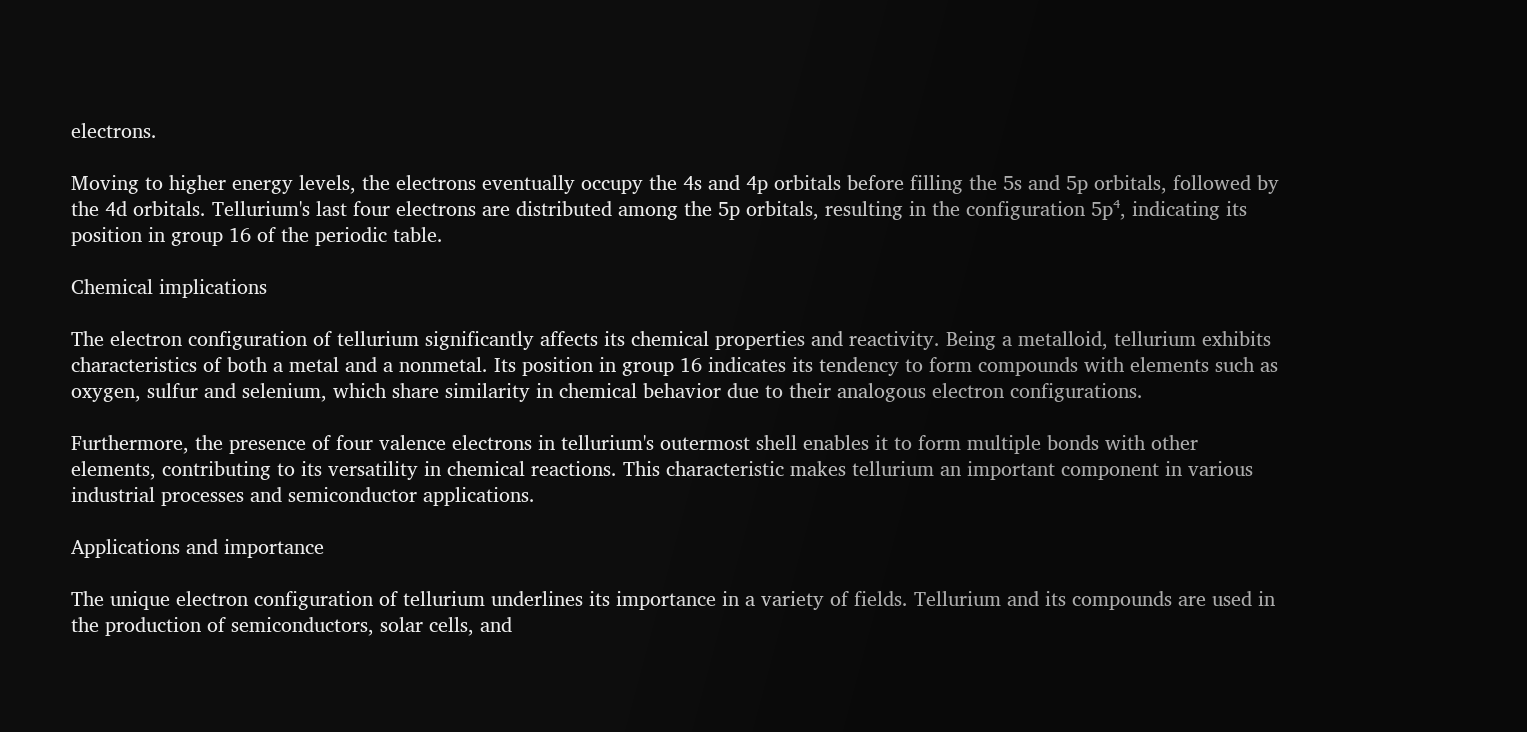electrons.

Moving to higher energy levels, the electrons eventually occupy the 4s and 4p orbitals before filling the 5s and 5p orbitals, followed by the 4d orbitals. Tellurium's last four electrons are distributed among the 5p orbitals, resulting in the configuration 5p⁴, indicating its position in group 16 of the periodic table.

Chemical implications

The electron configuration of tellurium significantly affects its chemical properties and reactivity. Being a metalloid, tellurium exhibits characteristics of both a metal and a nonmetal. Its position in group 16 indicates its tendency to form compounds with elements such as oxygen, sulfur and selenium, which share similarity in chemical behavior due to their analogous electron configurations.

Furthermore, the presence of four valence electrons in tellurium's outermost shell enables it to form multiple bonds with other elements, contributing to its versatility in chemical reactions. This characteristic makes tellurium an important component in various industrial processes and semiconductor applications.

Applications and importance

The unique electron configuration of tellurium underlines its importance in a variety of fields. Tellurium and its compounds are used in the production of semiconductors, solar cells, and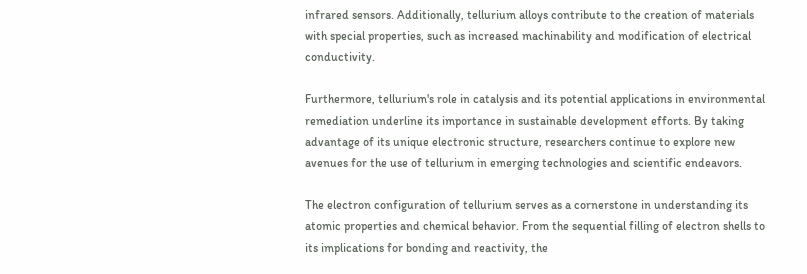infrared sensors. Additionally, tellurium alloys contribute to the creation of materials with special properties, such as increased machinability and modification of electrical conductivity.

Furthermore, tellurium's role in catalysis and its potential applications in environmental remediation underline its importance in sustainable development efforts. By taking advantage of its unique electronic structure, researchers continue to explore new avenues for the use of tellurium in emerging technologies and scientific endeavors.

The electron configuration of tellurium serves as a cornerstone in understanding its atomic properties and chemical behavior. From the sequential filling of electron shells to its implications for bonding and reactivity, the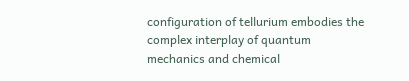configuration of tellurium embodies the complex interplay of quantum mechanics and chemical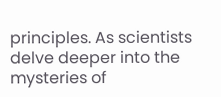principles. As scientists delve deeper into the mysteries of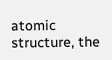atomic structure, the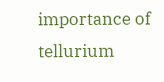importance of tellurium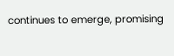continues to emerge, promising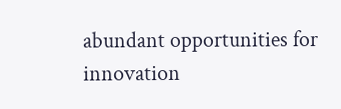abundant opportunities for innovation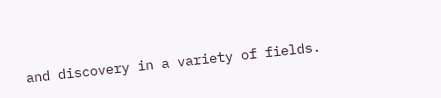and discovery in a variety of fields.